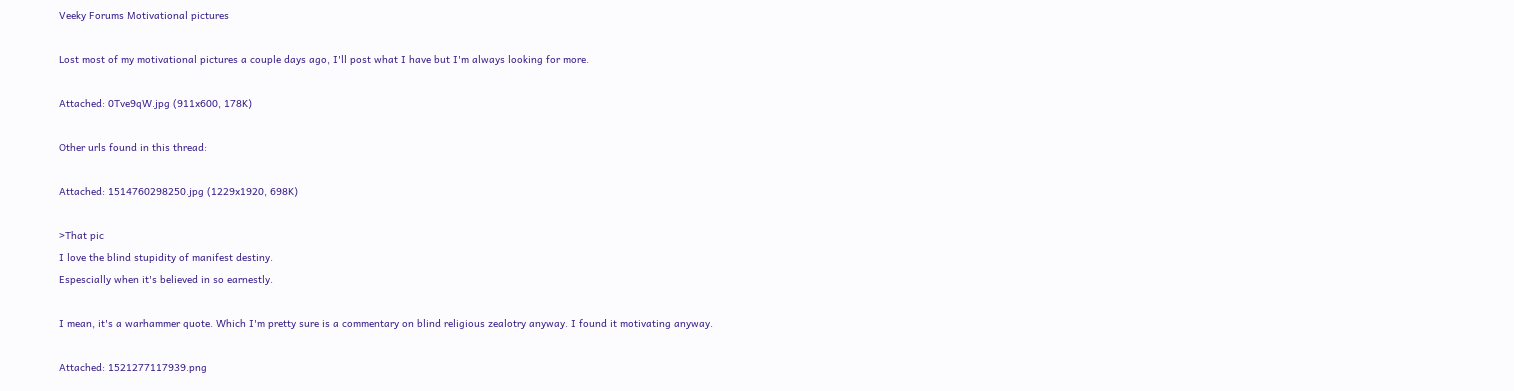Veeky Forums Motivational pictures

Lost most of my motivational pictures a couple days ago, I'll post what I have but I'm always looking for more.

Attached: 0Tve9qW.jpg (911x600, 178K)

Other urls found in this thread:

Attached: 1514760298250.jpg (1229x1920, 698K)

>That pic
I love the blind stupidity of manifest destiny.
Espescially when it's believed in so earnestly.

I mean, it's a warhammer quote. Which I'm pretty sure is a commentary on blind religious zealotry anyway. I found it motivating anyway.

Attached: 1521277117939.png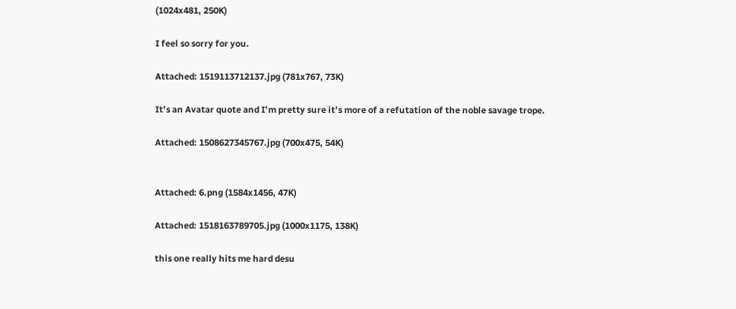(1024x481, 250K)

I feel so sorry for you.

Attached: 1519113712137.jpg (781x767, 73K)

It’s an Avatar quote and I’m pretty sure it’s more of a refutation of the noble savage trope.

Attached: 1508627345767.jpg (700x475, 54K)


Attached: 6.png (1584x1456, 47K)

Attached: 1518163789705.jpg (1000x1175, 138K)

this one really hits me hard desu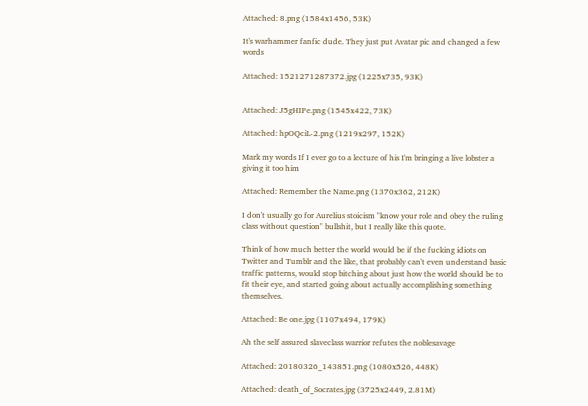Attached: 8.png (1584x1456, 53K)

It's warhammer fanfic dude. They just put Avatar pic and changed a few words

Attached: 1521271287372.jpg (1225x735, 93K)


Attached: J5gHIPe.png (1545x422, 73K)

Attached: hpOQciL-2.png (1219x297, 152K)

Mark my words If I ever go to a lecture of his I'm bringing a live lobster a giving it too him

Attached: Remember the Name.png (1370x362, 212K)

I don't usually go for Aurelius stoicism "know your role and obey the ruling class without question" bullshit, but I really like this quote.

Think of how much better the world would be if the fucking idiots on Twitter and Tumblr and the like, that probably can't even understand basic traffic patterns, would stop bitching about just how the world should be to fit their eye, and started going about actually accomplishing something themselves.

Attached: Be one.jpg (1107x494, 179K)

Ah the self assured slaveclass warrior refutes the noblesavage

Attached: 20180326_143851.png (1080x526, 448K)

Attached: death_of_Socrates.jpg (3725x2449, 2.81M)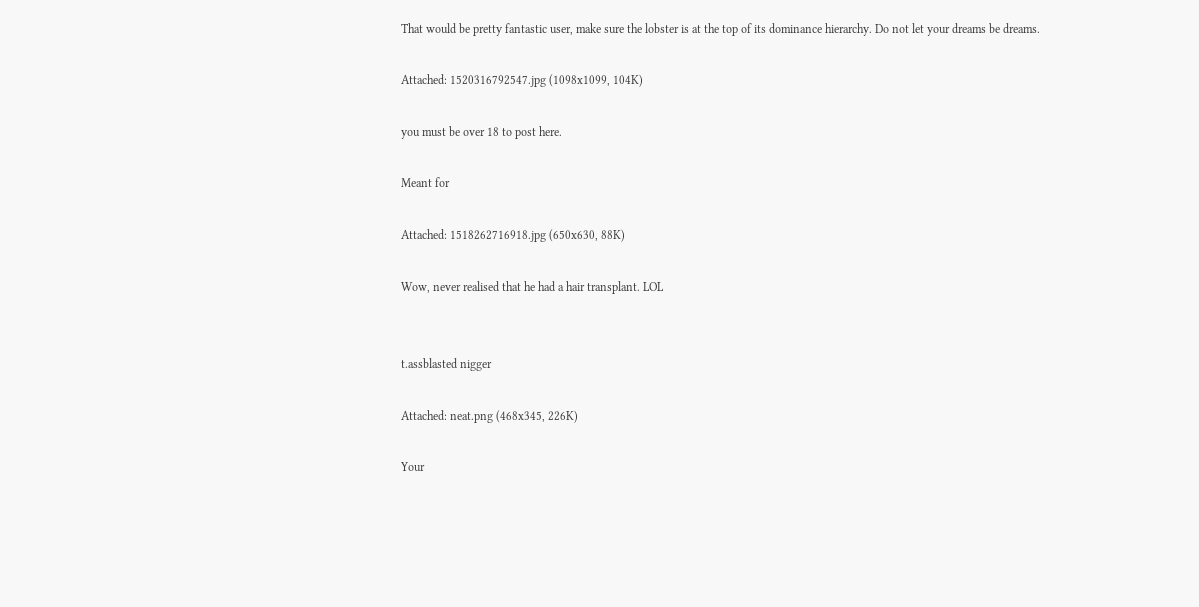That would be pretty fantastic user, make sure the lobster is at the top of its dominance hierarchy. Do not let your dreams be dreams.

Attached: 1520316792547.jpg (1098x1099, 104K)

you must be over 18 to post here.

Meant for

Attached: 1518262716918.jpg (650x630, 88K)

Wow, never realised that he had a hair transplant. LOL


t.assblasted nigger

Attached: neat.png (468x345, 226K)

Your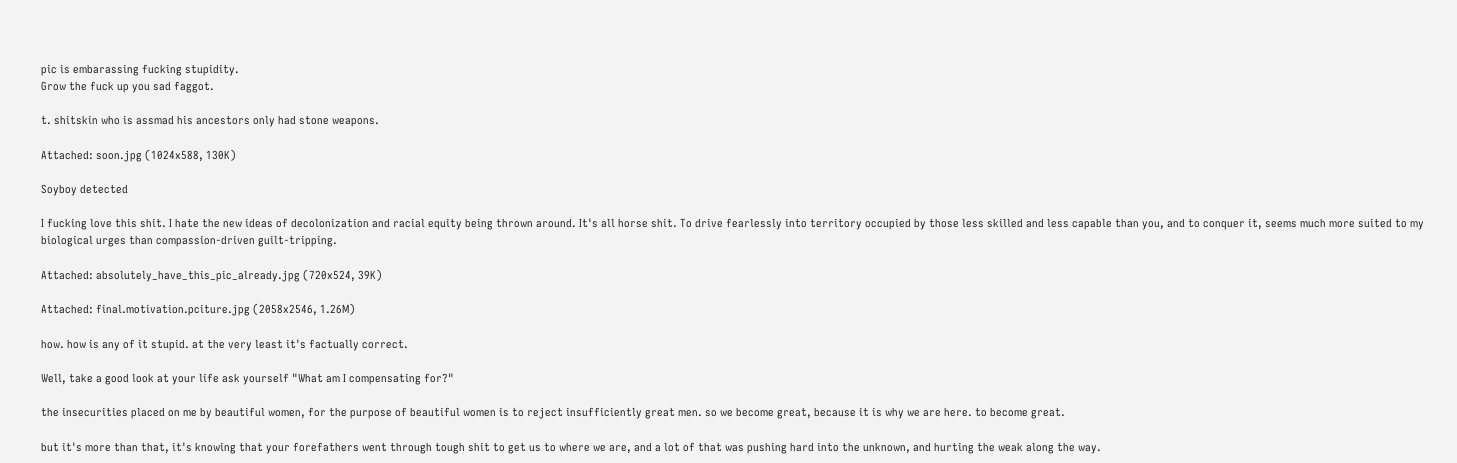pic is embarassing fucking stupidity.
Grow the fuck up you sad faggot.

t. shitskin who is assmad his ancestors only had stone weapons.

Attached: soon.jpg (1024x588, 130K)

Soyboy detected

I fucking love this shit. I hate the new ideas of decolonization and racial equity being thrown around. It's all horse shit. To drive fearlessly into territory occupied by those less skilled and less capable than you, and to conquer it, seems much more suited to my biological urges than compassion-driven guilt-tripping.

Attached: absolutely_have_this_pic_already.jpg (720x524, 39K)

Attached: final.motivation.pciture.jpg (2058x2546, 1.26M)

how. how is any of it stupid. at the very least it's factually correct.

Well, take a good look at your life ask yourself "What am I compensating for?"

the insecurities placed on me by beautiful women, for the purpose of beautiful women is to reject insufficiently great men. so we become great, because it is why we are here. to become great.

but it's more than that, it's knowing that your forefathers went through tough shit to get us to where we are, and a lot of that was pushing hard into the unknown, and hurting the weak along the way.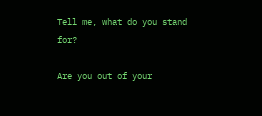Tell me, what do you stand for?

Are you out of your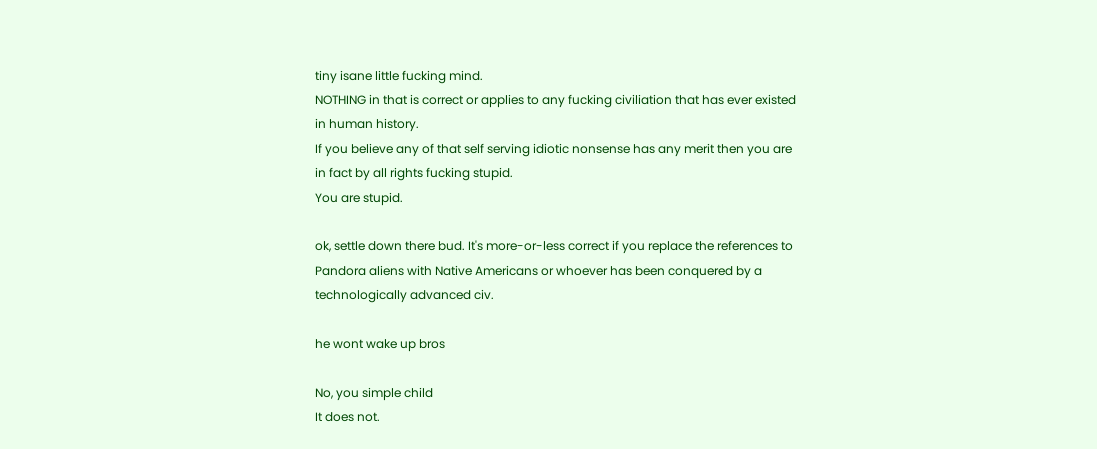tiny isane little fucking mind.
NOTHING in that is correct or applies to any fucking civiliation that has ever existed in human history.
If you believe any of that self serving idiotic nonsense has any merit then you are in fact by all rights fucking stupid.
You are stupid.

ok, settle down there bud. It's more-or-less correct if you replace the references to Pandora aliens with Native Americans or whoever has been conquered by a technologically advanced civ.

he wont wake up bros

No, you simple child
It does not.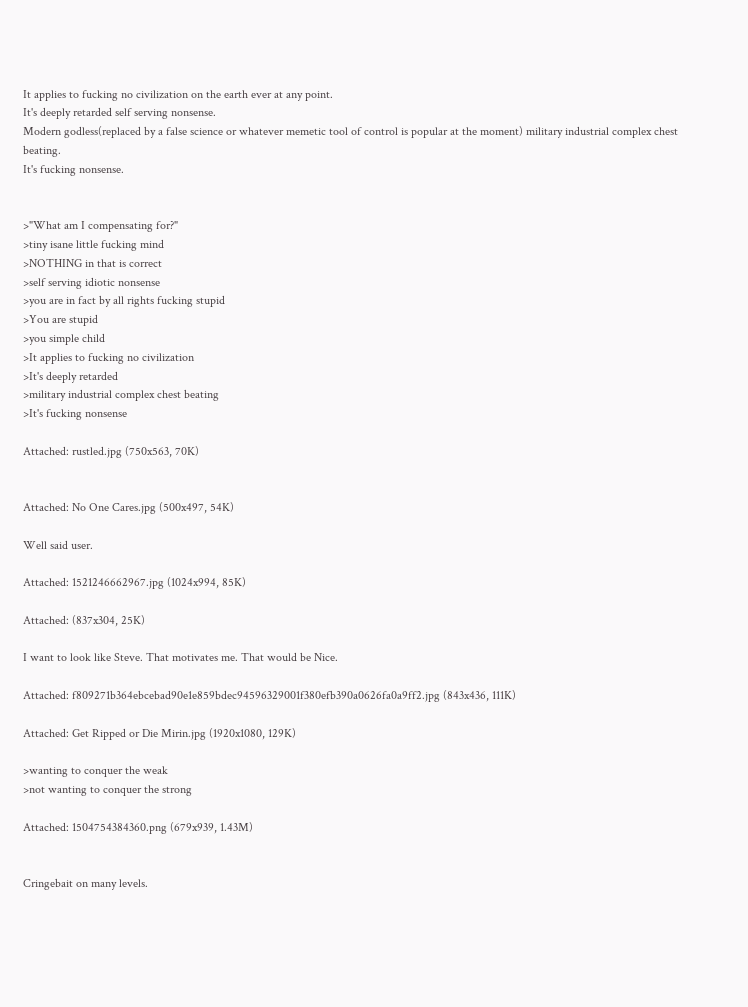It applies to fucking no civilization on the earth ever at any point.
It's deeply retarded self serving nonsense.
Modern godless(replaced by a false science or whatever memetic tool of control is popular at the moment) military industrial complex chest beating.
It's fucking nonsense.


>"What am I compensating for?"
>tiny isane little fucking mind
>NOTHING in that is correct
>self serving idiotic nonsense
>you are in fact by all rights fucking stupid
>You are stupid
>you simple child
>It applies to fucking no civilization
>It's deeply retarded
>military industrial complex chest beating
>It's fucking nonsense

Attached: rustled.jpg (750x563, 70K)


Attached: No One Cares.jpg (500x497, 54K)

Well said user.

Attached: 1521246662967.jpg (1024x994, 85K)

Attached: (837x304, 25K)

I want to look like Steve. That motivates me. That would be Nice.

Attached: f809271b364ebcebad90e1e859bdec94596329001f380efb390a0626fa0a9ff2.jpg (843x436, 111K)

Attached: Get Ripped or Die Mirin.jpg (1920x1080, 129K)

>wanting to conquer the weak
>not wanting to conquer the strong

Attached: 1504754384360.png (679x939, 1.43M)


Cringebait on many levels.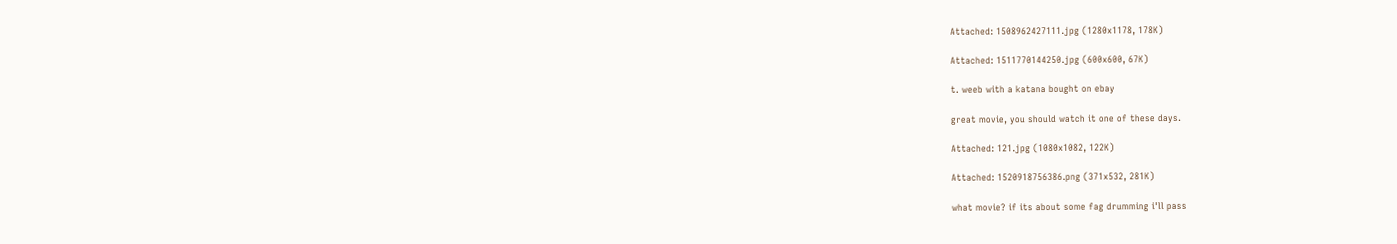Attached: 1508962427111.jpg (1280x1178, 178K)

Attached: 1511770144250.jpg (600x600, 67K)

t. weeb with a katana bought on ebay

great movie, you should watch it one of these days.

Attached: 121.jpg (1080x1082, 122K)

Attached: 1520918756386.png (371x532, 281K)

what movie? if its about some fag drumming i'll pass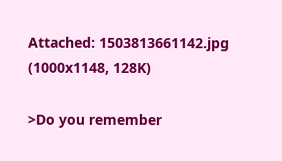Attached: 1503813661142.jpg (1000x1148, 128K)

>Do you remember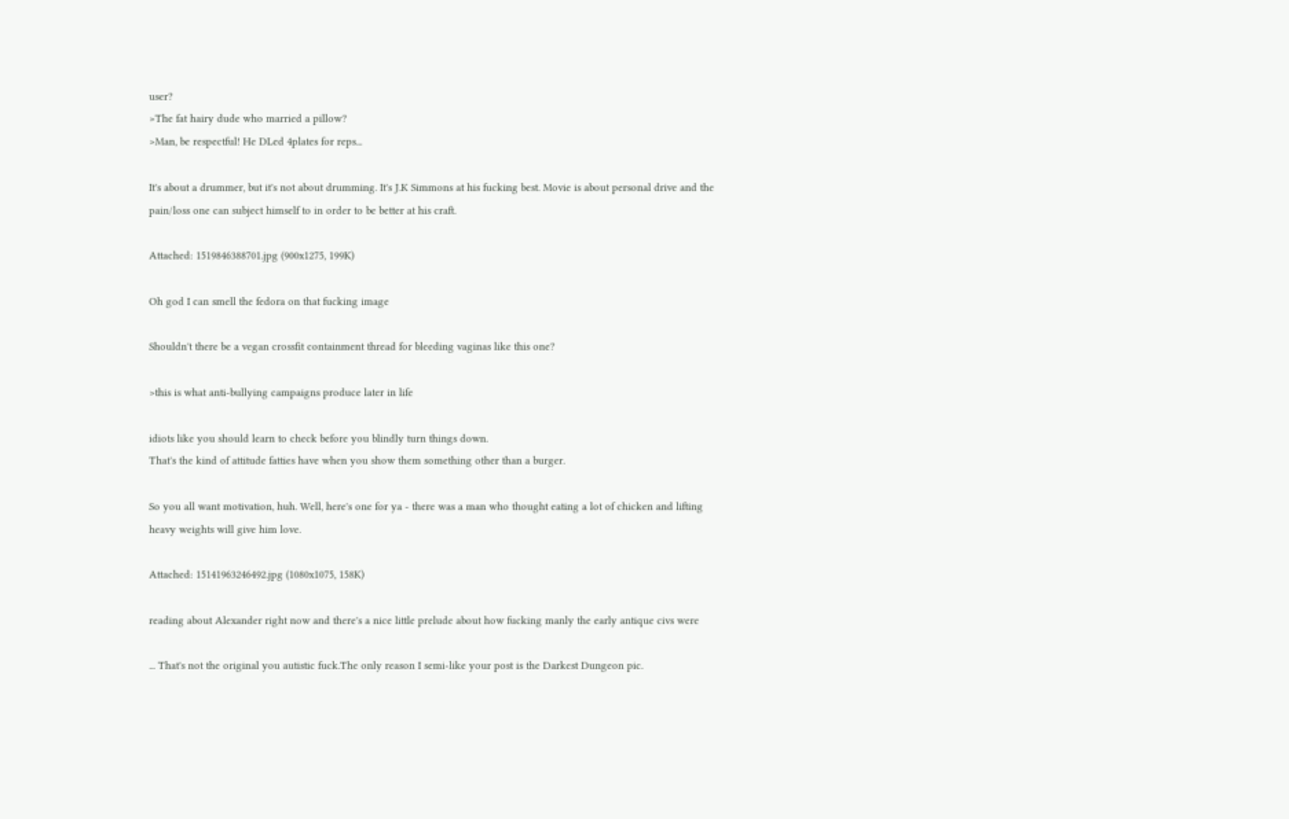user?
>The fat hairy dude who married a pillow?
>Man, be respectful! He DLed 4plates for reps...

It's about a drummer, but it's not about drumming. It's J.K Simmons at his fucking best. Movie is about personal drive and the pain/loss one can subject himself to in order to be better at his craft.

Attached: 1519846388701.jpg (900x1275, 199K)

Oh god I can smell the fedora on that fucking image

Shouldn't there be a vegan crossfit containment thread for bleeding vaginas like this one?

>this is what anti-bullying campaigns produce later in life

idiots like you should learn to check before you blindly turn things down.
That's the kind of attitude fatties have when you show them something other than a burger.

So you all want motivation, huh. Well, here's one for ya - there was a man who thought eating a lot of chicken and lifting heavy weights will give him love.

Attached: 15141963246492.jpg (1080x1075, 158K)

reading about Alexander right now and there's a nice little prelude about how fucking manly the early antique civs were

... That's not the original you autistic fuck.The only reason I semi-like your post is the Darkest Dungeon pic.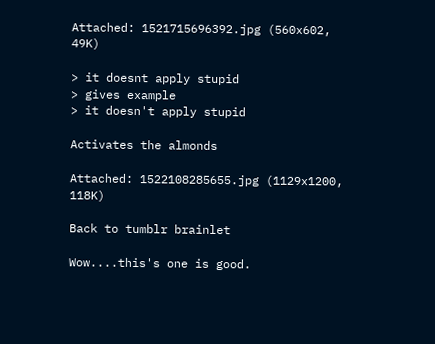Attached: 1521715696392.jpg (560x602, 49K)

> it doesnt apply stupid
> gives example
> it doesn't apply stupid

Activates the almonds

Attached: 1522108285655.jpg (1129x1200, 118K)

Back to tumblr brainlet

Wow....this's one is good.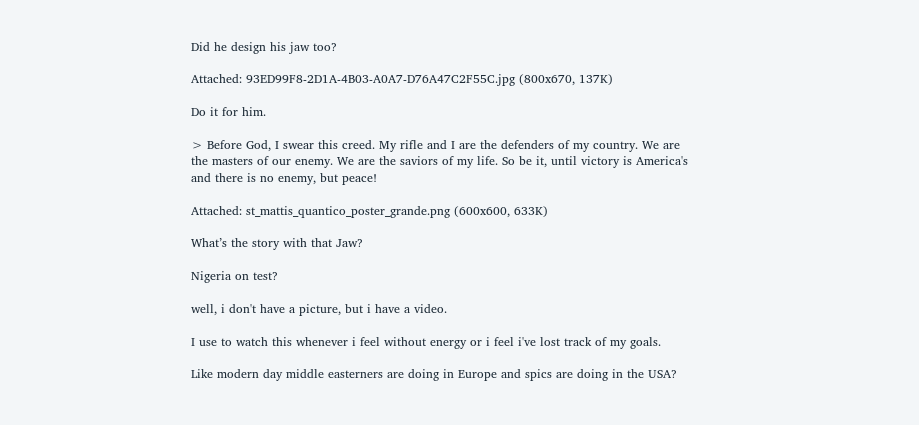Did he design his jaw too?

Attached: 93ED99F8-2D1A-4B03-A0A7-D76A47C2F55C.jpg (800x670, 137K)

Do it for him.

> Before God, I swear this creed. My rifle and I are the defenders of my country. We are the masters of our enemy. We are the saviors of my life. So be it, until victory is America's and there is no enemy, but peace!

Attached: st_mattis_quantico_poster_grande.png (600x600, 633K)

What’s the story with that Jaw?

Nigeria on test?

well, i don't have a picture, but i have a video.

I use to watch this whenever i feel without energy or i feel i've lost track of my goals.

Like modern day middle easterners are doing in Europe and spics are doing in the USA?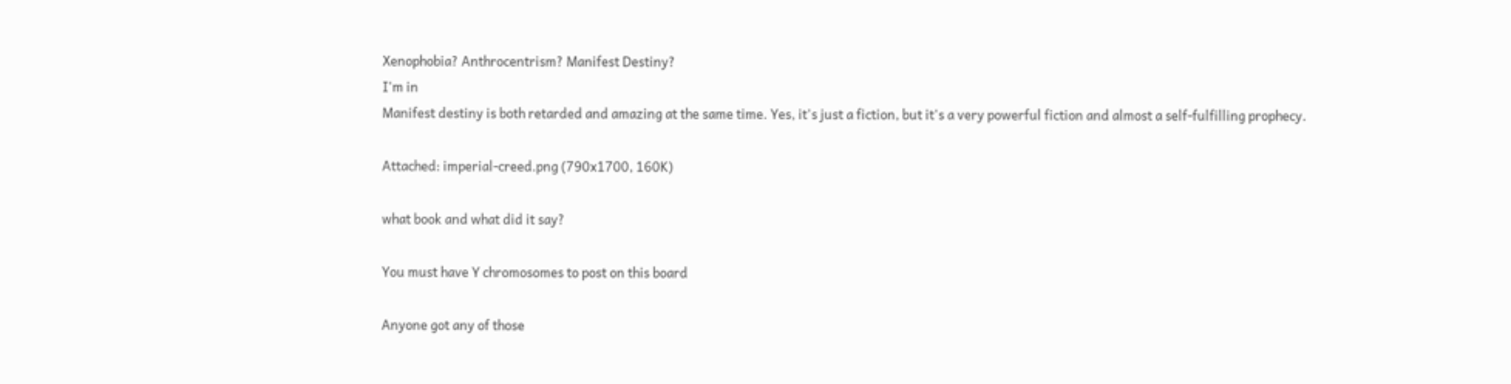Xenophobia? Anthrocentrism? Manifest Destiny?
I'm in
Manifest destiny is both retarded and amazing at the same time. Yes, it's just a fiction, but it's a very powerful fiction and almost a self-fulfilling prophecy.

Attached: imperial-creed.png (790x1700, 160K)

what book and what did it say?

You must have Y chromosomes to post on this board

Anyone got any of those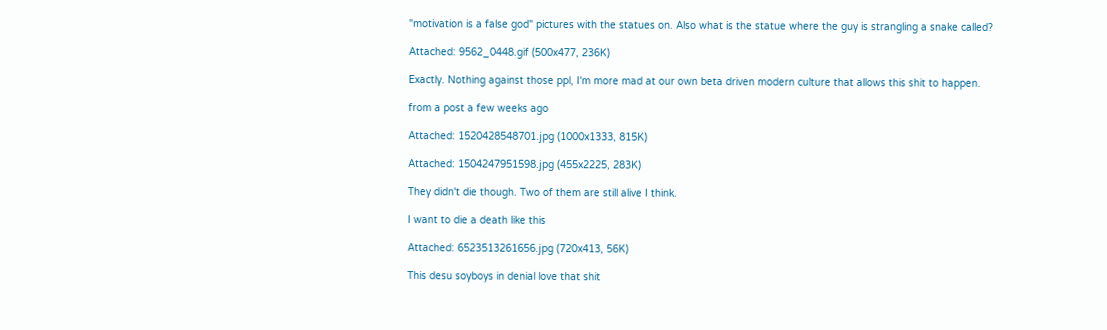"motivation is a false god" pictures with the statues on. Also what is the statue where the guy is strangling a snake called?

Attached: 9562_0448.gif (500x477, 236K)

Exactly. Nothing against those ppl, I'm more mad at our own beta driven modern culture that allows this shit to happen.

from a post a few weeks ago

Attached: 1520428548701.jpg (1000x1333, 815K)

Attached: 1504247951598.jpg (455x2225, 283K)

They didn't die though. Two of them are still alive I think.

I want to die a death like this

Attached: 6523513261656.jpg (720x413, 56K)

This desu soyboys in denial love that shit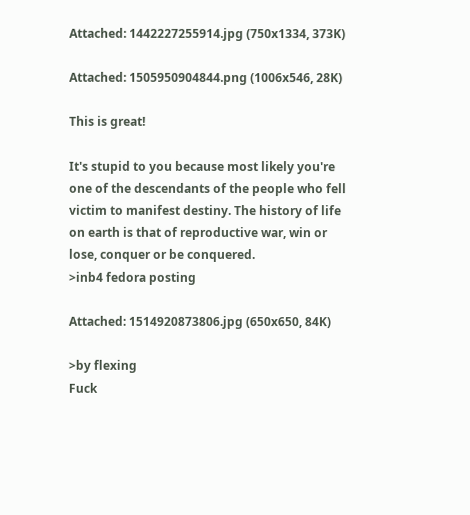Attached: 1442227255914.jpg (750x1334, 373K)

Attached: 1505950904844.png (1006x546, 28K)

This is great!

It's stupid to you because most likely you're one of the descendants of the people who fell victim to manifest destiny. The history of life on earth is that of reproductive war, win or lose, conquer or be conquered.
>inb4 fedora posting

Attached: 1514920873806.jpg (650x650, 84K)

>by flexing
Fuck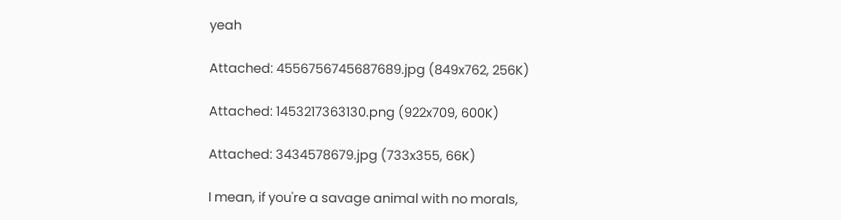yeah

Attached: 4556756745687689.jpg (849x762, 256K)

Attached: 1453217363130.png (922x709, 600K)

Attached: 3434578679.jpg (733x355, 66K)

I mean, if you're a savage animal with no morals,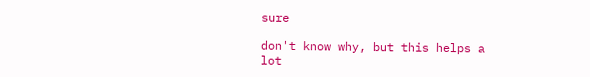sure

don't know why, but this helps a lot